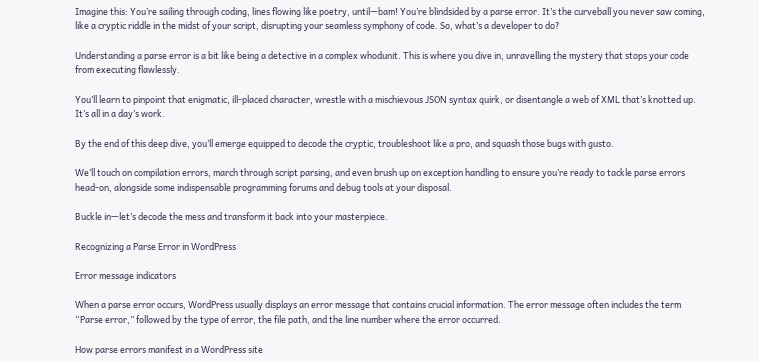Imagine this: You’re sailing through coding, lines flowing like poetry, until—bam! You’re blindsided by a parse error. It’s the curveball you never saw coming, like a cryptic riddle in the midst of your script, disrupting your seamless symphony of code. So, what’s a developer to do?

Understanding a parse error is a bit like being a detective in a complex whodunit. This is where you dive in, unravelling the mystery that stops your code from executing flawlessly.

You’ll learn to pinpoint that enigmatic, ill-placed character, wrestle with a mischievous JSON syntax quirk, or disentangle a web of XML that’s knotted up. It’s all in a day’s work.

By the end of this deep dive, you’ll emerge equipped to decode the cryptic, troubleshoot like a pro, and squash those bugs with gusto.

We’ll touch on compilation errors, march through script parsing, and even brush up on exception handling to ensure you’re ready to tackle parse errors head-on, alongside some indispensable programming forums and debug tools at your disposal.

Buckle in—let’s decode the mess and transform it back into your masterpiece.

Recognizing a Parse Error in WordPress

Error message indicators

When a parse error occurs, WordPress usually displays an error message that contains crucial information. The error message often includes the term “Parse error,” followed by the type of error, the file path, and the line number where the error occurred.

How parse errors manifest in a WordPress site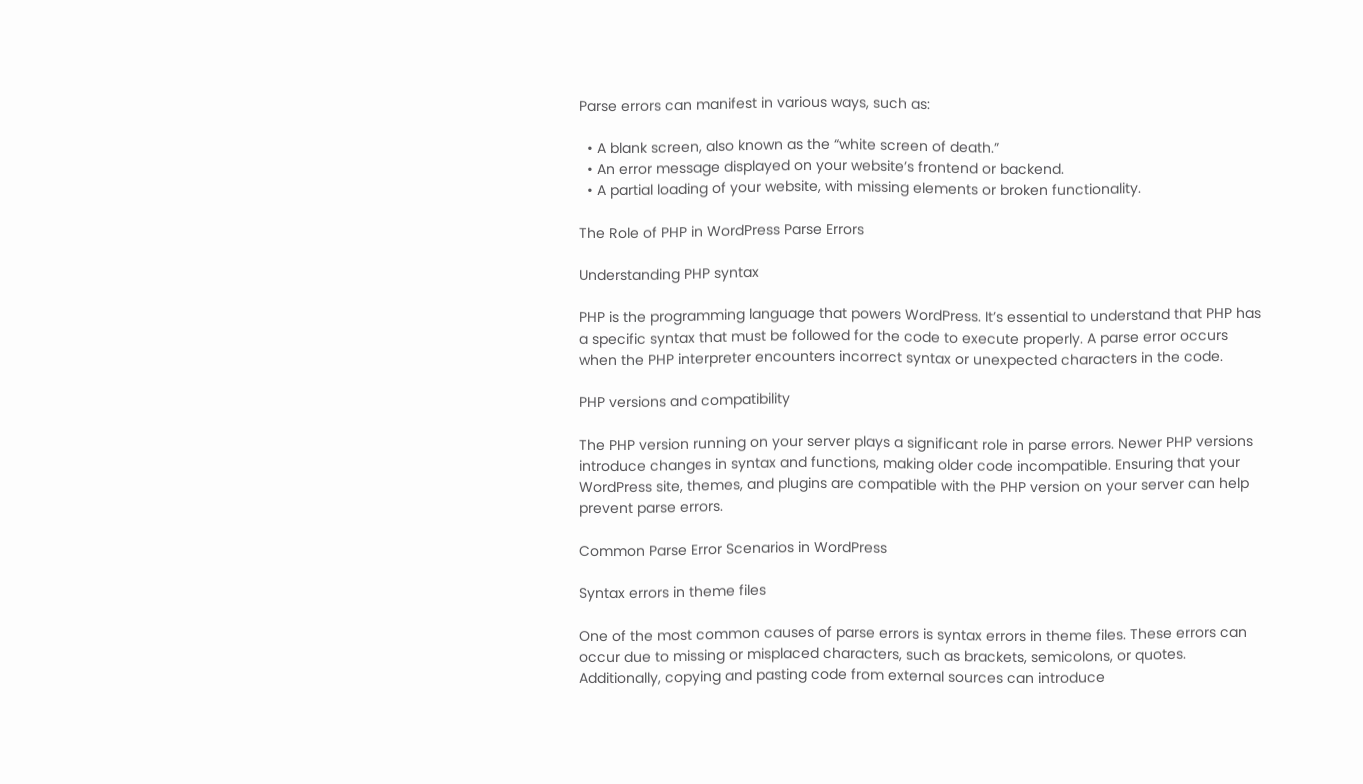Parse errors can manifest in various ways, such as:

  • A blank screen, also known as the “white screen of death.”
  • An error message displayed on your website’s frontend or backend.
  • A partial loading of your website, with missing elements or broken functionality.

The Role of PHP in WordPress Parse Errors

Understanding PHP syntax

PHP is the programming language that powers WordPress. It’s essential to understand that PHP has a specific syntax that must be followed for the code to execute properly. A parse error occurs when the PHP interpreter encounters incorrect syntax or unexpected characters in the code.

PHP versions and compatibility

The PHP version running on your server plays a significant role in parse errors. Newer PHP versions introduce changes in syntax and functions, making older code incompatible. Ensuring that your WordPress site, themes, and plugins are compatible with the PHP version on your server can help prevent parse errors.

Common Parse Error Scenarios in WordPress

Syntax errors in theme files

One of the most common causes of parse errors is syntax errors in theme files. These errors can occur due to missing or misplaced characters, such as brackets, semicolons, or quotes. Additionally, copying and pasting code from external sources can introduce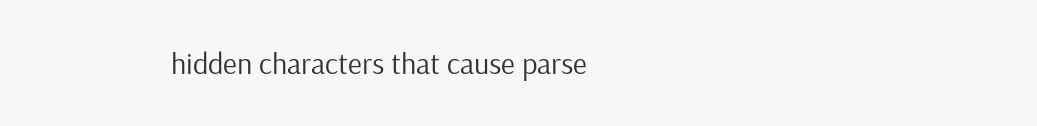hidden characters that cause parse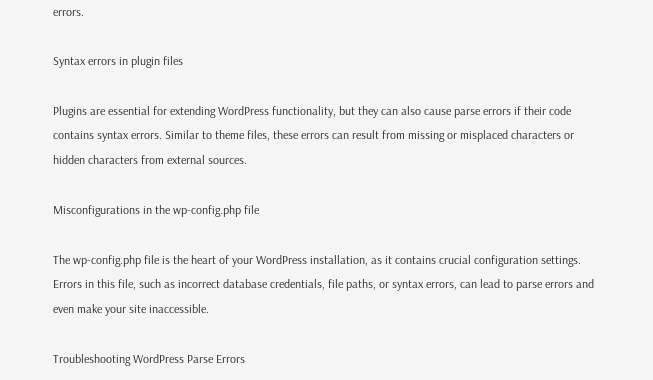errors.

Syntax errors in plugin files

Plugins are essential for extending WordPress functionality, but they can also cause parse errors if their code contains syntax errors. Similar to theme files, these errors can result from missing or misplaced characters or hidden characters from external sources.

Misconfigurations in the wp-config.php file

The wp-config.php file is the heart of your WordPress installation, as it contains crucial configuration settings. Errors in this file, such as incorrect database credentials, file paths, or syntax errors, can lead to parse errors and even make your site inaccessible.

Troubleshooting WordPress Parse Errors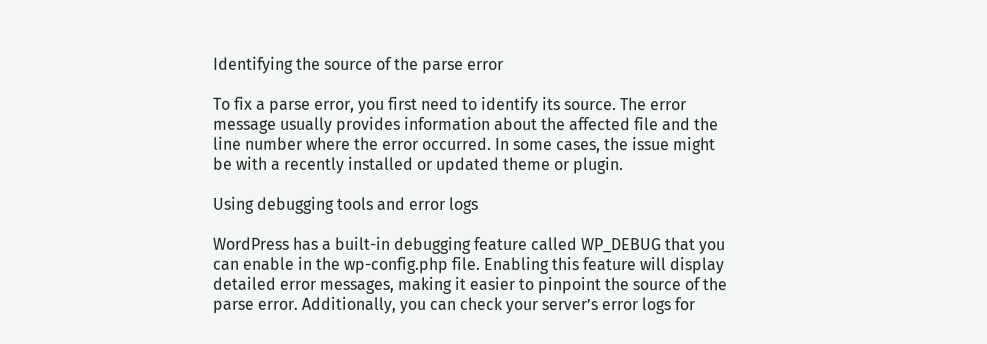Identifying the source of the parse error

To fix a parse error, you first need to identify its source. The error message usually provides information about the affected file and the line number where the error occurred. In some cases, the issue might be with a recently installed or updated theme or plugin.

Using debugging tools and error logs

WordPress has a built-in debugging feature called WP_DEBUG that you can enable in the wp-config.php file. Enabling this feature will display detailed error messages, making it easier to pinpoint the source of the parse error. Additionally, you can check your server’s error logs for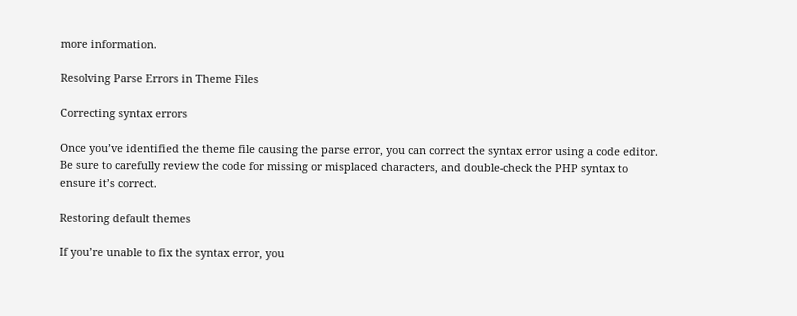more information.

Resolving Parse Errors in Theme Files

Correcting syntax errors

Once you’ve identified the theme file causing the parse error, you can correct the syntax error using a code editor. Be sure to carefully review the code for missing or misplaced characters, and double-check the PHP syntax to ensure it’s correct.

Restoring default themes

If you’re unable to fix the syntax error, you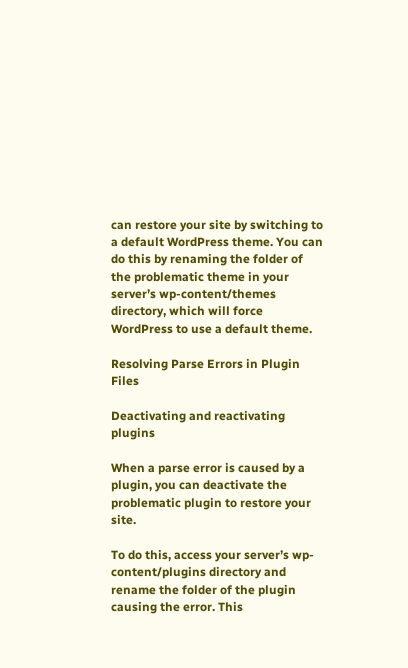can restore your site by switching to a default WordPress theme. You can do this by renaming the folder of the problematic theme in your server’s wp-content/themes directory, which will force WordPress to use a default theme.

Resolving Parse Errors in Plugin Files

Deactivating and reactivating plugins

When a parse error is caused by a plugin, you can deactivate the problematic plugin to restore your site.

To do this, access your server’s wp-content/plugins directory and rename the folder of the plugin causing the error. This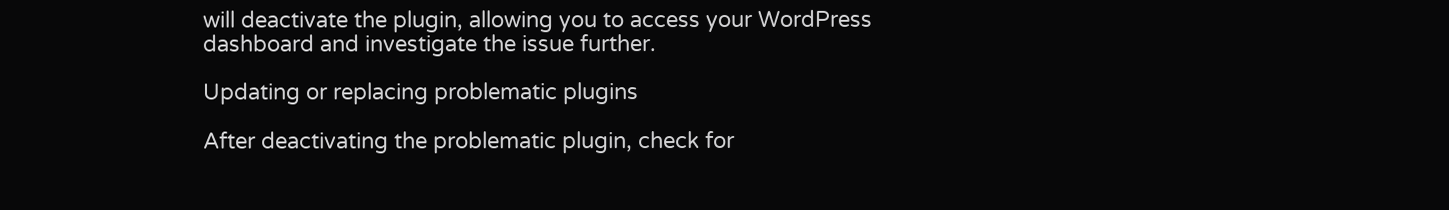will deactivate the plugin, allowing you to access your WordPress dashboard and investigate the issue further.

Updating or replacing problematic plugins

After deactivating the problematic plugin, check for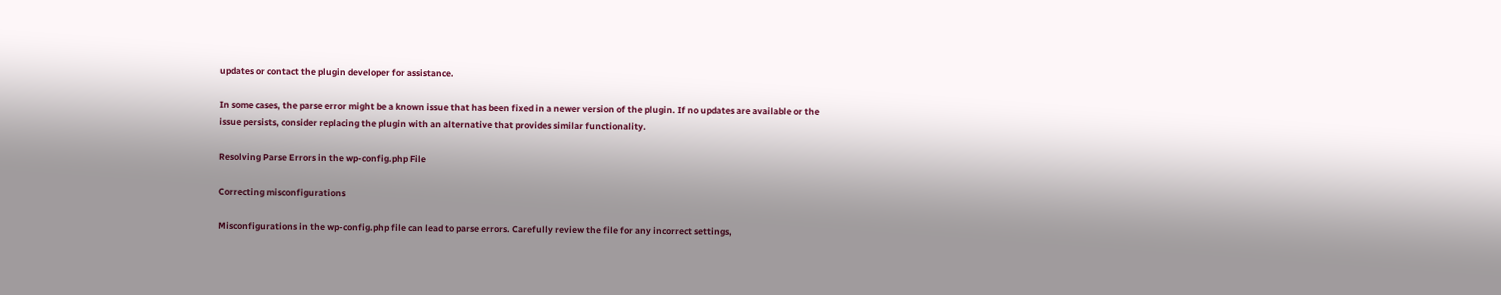updates or contact the plugin developer for assistance.

In some cases, the parse error might be a known issue that has been fixed in a newer version of the plugin. If no updates are available or the issue persists, consider replacing the plugin with an alternative that provides similar functionality.

Resolving Parse Errors in the wp-config.php File

Correcting misconfigurations

Misconfigurations in the wp-config.php file can lead to parse errors. Carefully review the file for any incorrect settings,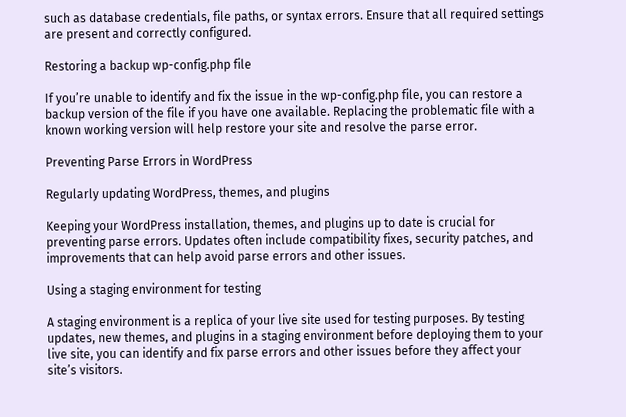such as database credentials, file paths, or syntax errors. Ensure that all required settings are present and correctly configured.

Restoring a backup wp-config.php file

If you’re unable to identify and fix the issue in the wp-config.php file, you can restore a backup version of the file if you have one available. Replacing the problematic file with a known working version will help restore your site and resolve the parse error.

Preventing Parse Errors in WordPress

Regularly updating WordPress, themes, and plugins

Keeping your WordPress installation, themes, and plugins up to date is crucial for preventing parse errors. Updates often include compatibility fixes, security patches, and improvements that can help avoid parse errors and other issues.

Using a staging environment for testing

A staging environment is a replica of your live site used for testing purposes. By testing updates, new themes, and plugins in a staging environment before deploying them to your live site, you can identify and fix parse errors and other issues before they affect your site’s visitors.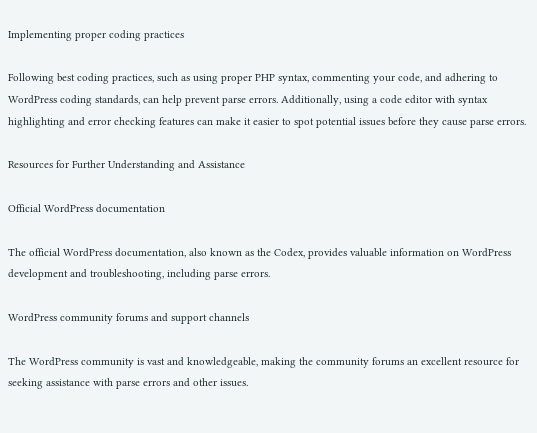Implementing proper coding practices

Following best coding practices, such as using proper PHP syntax, commenting your code, and adhering to WordPress coding standards, can help prevent parse errors. Additionally, using a code editor with syntax highlighting and error checking features can make it easier to spot potential issues before they cause parse errors.

Resources for Further Understanding and Assistance

Official WordPress documentation

The official WordPress documentation, also known as the Codex, provides valuable information on WordPress development and troubleshooting, including parse errors.

WordPress community forums and support channels

The WordPress community is vast and knowledgeable, making the community forums an excellent resource for seeking assistance with parse errors and other issues.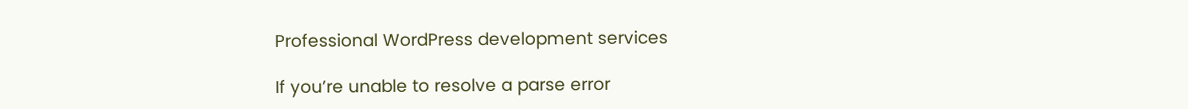Professional WordPress development services

If you’re unable to resolve a parse error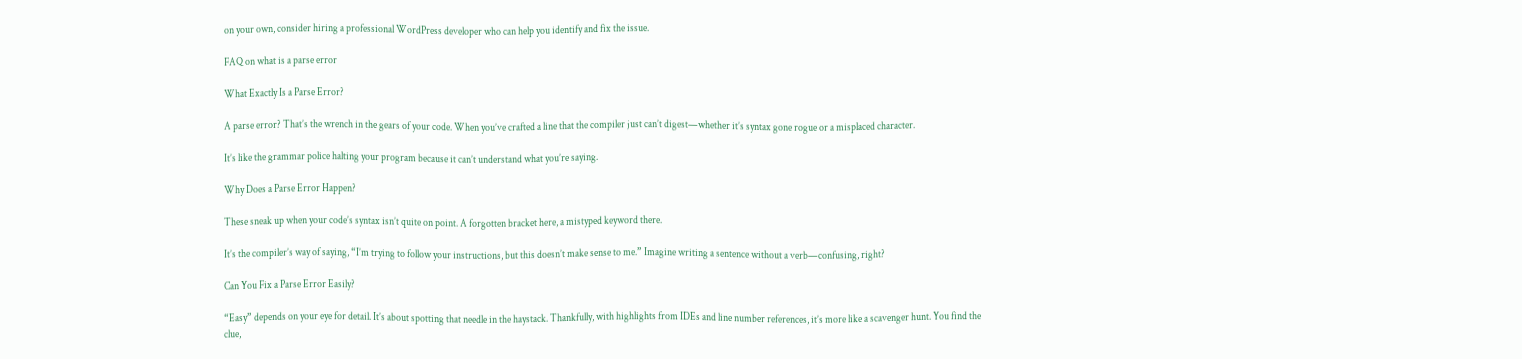on your own, consider hiring a professional WordPress developer who can help you identify and fix the issue.

FAQ on what is a parse error

What Exactly Is a Parse Error?

A parse error? That’s the wrench in the gears of your code. When you’ve crafted a line that the compiler just can’t digest—whether it’s syntax gone rogue or a misplaced character.

It’s like the grammar police halting your program because it can’t understand what you’re saying.

Why Does a Parse Error Happen?

These sneak up when your code’s syntax isn’t quite on point. A forgotten bracket here, a mistyped keyword there.

It’s the compiler’s way of saying, “I’m trying to follow your instructions, but this doesn’t make sense to me.” Imagine writing a sentence without a verb—confusing, right?

Can You Fix a Parse Error Easily?

“Easy” depends on your eye for detail. It’s about spotting that needle in the haystack. Thankfully, with highlights from IDEs and line number references, it’s more like a scavenger hunt. You find the clue,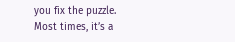you fix the puzzle. Most times, it’s a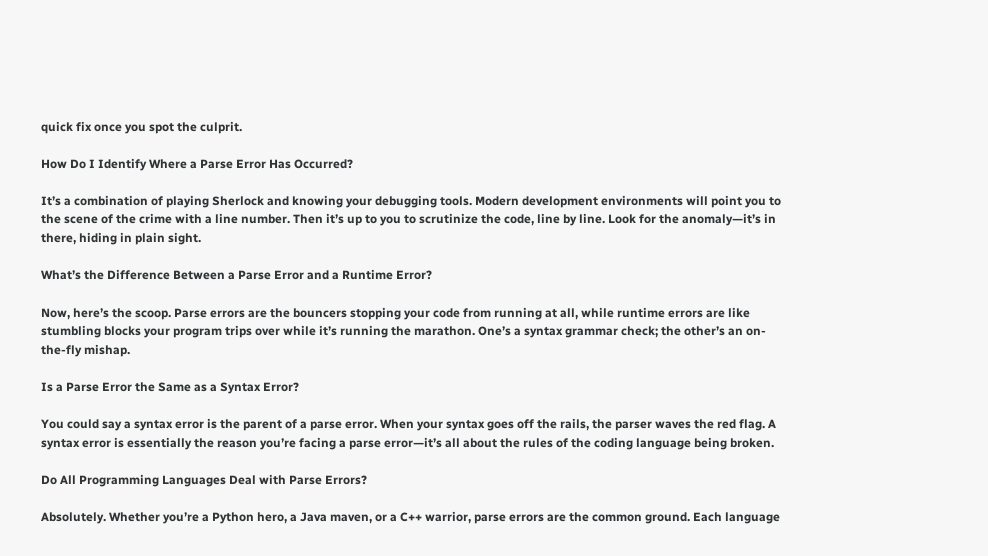quick fix once you spot the culprit.

How Do I Identify Where a Parse Error Has Occurred?

It’s a combination of playing Sherlock and knowing your debugging tools. Modern development environments will point you to the scene of the crime with a line number. Then it’s up to you to scrutinize the code, line by line. Look for the anomaly—it’s in there, hiding in plain sight.

What’s the Difference Between a Parse Error and a Runtime Error?

Now, here’s the scoop. Parse errors are the bouncers stopping your code from running at all, while runtime errors are like stumbling blocks your program trips over while it’s running the marathon. One’s a syntax grammar check; the other’s an on-the-fly mishap.

Is a Parse Error the Same as a Syntax Error?

You could say a syntax error is the parent of a parse error. When your syntax goes off the rails, the parser waves the red flag. A syntax error is essentially the reason you’re facing a parse error—it’s all about the rules of the coding language being broken.

Do All Programming Languages Deal with Parse Errors?

Absolutely. Whether you’re a Python hero, a Java maven, or a C++ warrior, parse errors are the common ground. Each language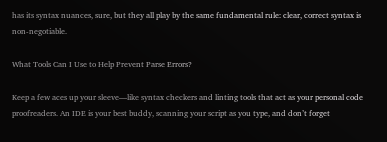has its syntax nuances, sure, but they all play by the same fundamental rule: clear, correct syntax is non-negotiable.

What Tools Can I Use to Help Prevent Parse Errors?

Keep a few aces up your sleeve—like syntax checkers and linting tools that act as your personal code proofreaders. An IDE is your best buddy, scanning your script as you type, and don’t forget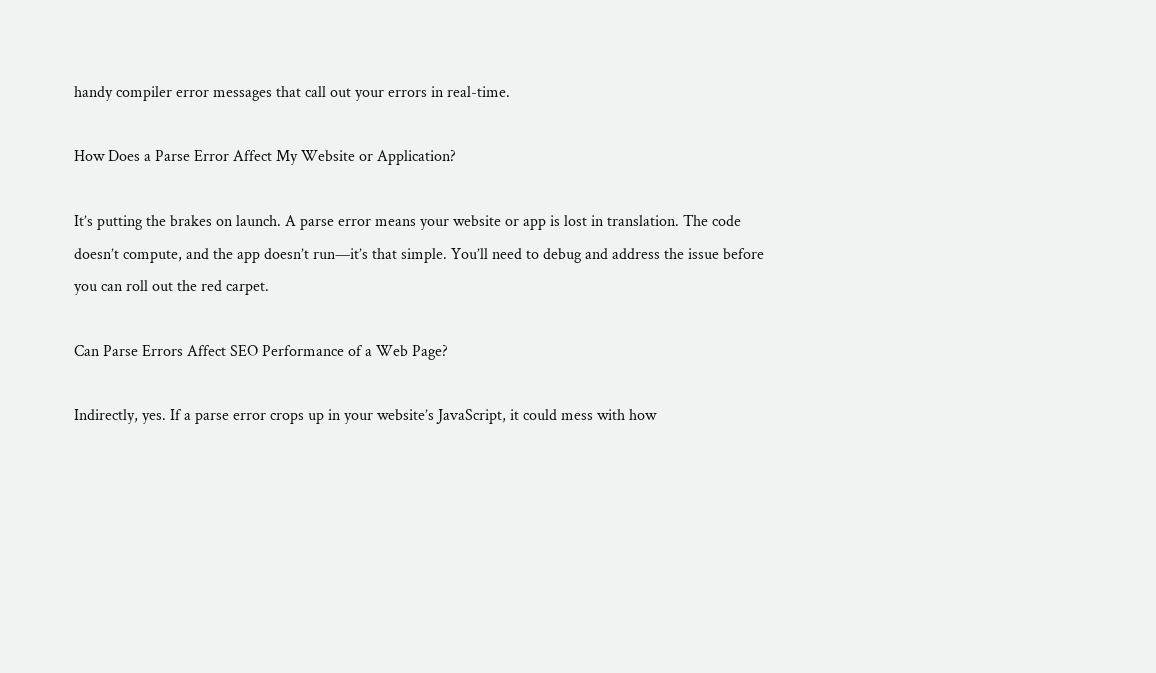handy compiler error messages that call out your errors in real-time.

How Does a Parse Error Affect My Website or Application?

It’s putting the brakes on launch. A parse error means your website or app is lost in translation. The code doesn’t compute, and the app doesn’t run—it’s that simple. You’ll need to debug and address the issue before you can roll out the red carpet.

Can Parse Errors Affect SEO Performance of a Web Page?

Indirectly, yes. If a parse error crops up in your website’s JavaScript, it could mess with how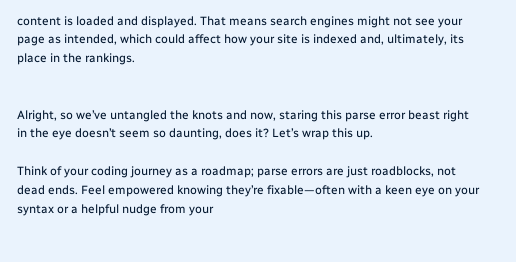content is loaded and displayed. That means search engines might not see your page as intended, which could affect how your site is indexed and, ultimately, its place in the rankings.


Alright, so we’ve untangled the knots and now, staring this parse error beast right in the eye doesn’t seem so daunting, does it? Let’s wrap this up.

Think of your coding journey as a roadmap; parse errors are just roadblocks, not dead ends. Feel empowered knowing they’re fixable—often with a keen eye on your syntax or a helpful nudge from your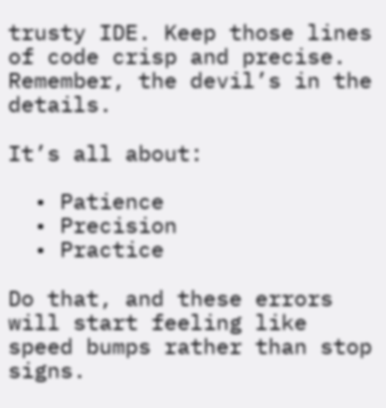trusty IDE. Keep those lines of code crisp and precise. Remember, the devil’s in the details.

It’s all about:

  • Patience
  • Precision
  • Practice

Do that, and these errors will start feeling like speed bumps rather than stop signs.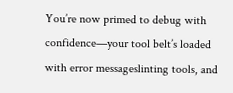You’re now primed to debug with confidence—your tool belt’s loaded with error messageslinting tools, and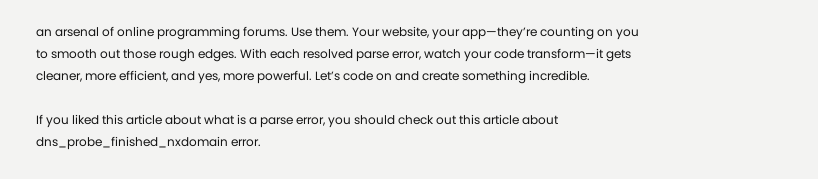an arsenal of online programming forums. Use them. Your website, your app—they’re counting on you to smooth out those rough edges. With each resolved parse error, watch your code transform—it gets cleaner, more efficient, and yes, more powerful. Let’s code on and create something incredible.

If you liked this article about what is a parse error, you should check out this article about dns_probe_finished_nxdomain error.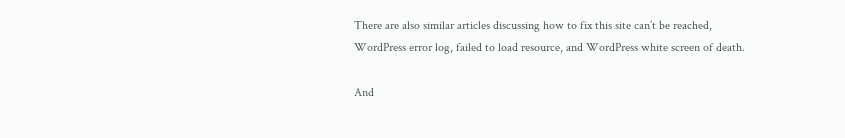There are also similar articles discussing how to fix this site can’t be reached, WordPress error log, failed to load resource, and WordPress white screen of death.

And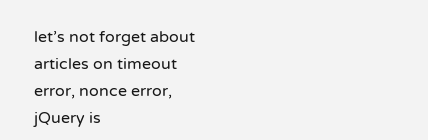let’s not forget about articles on timeout error, nonce error, jQuery is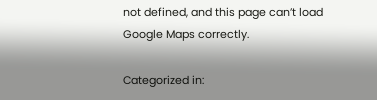not defined, and this page can’t load Google Maps correctly.

Categorized in: